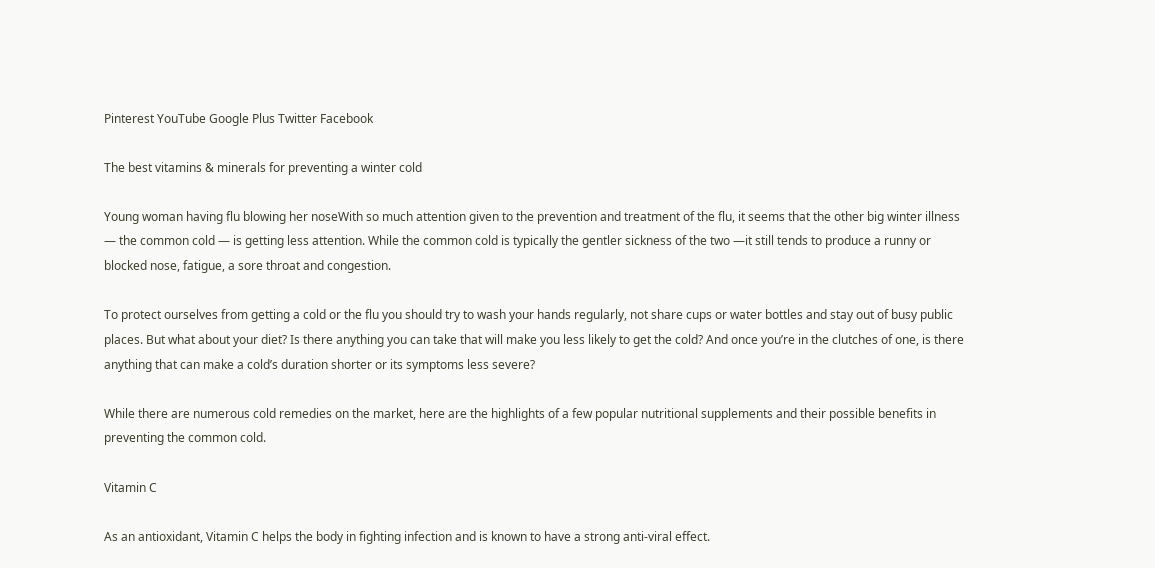Pinterest YouTube Google Plus Twitter Facebook

The best vitamins & minerals for preventing a winter cold

Young woman having flu blowing her noseWith so much attention given to the prevention and treatment of the flu, it seems that the other big winter illness — the common cold — is getting less attention. While the common cold is typically the gentler sickness of the two —it still tends to produce a runny or blocked nose, fatigue, a sore throat and congestion.

To protect ourselves from getting a cold or the flu you should try to wash your hands regularly, not share cups or water bottles and stay out of busy public places. But what about your diet? Is there anything you can take that will make you less likely to get the cold? And once you’re in the clutches of one, is there anything that can make a cold’s duration shorter or its symptoms less severe?

While there are numerous cold remedies on the market, here are the highlights of a few popular nutritional supplements and their possible benefits in preventing the common cold.

Vitamin C

As an antioxidant, Vitamin C helps the body in fighting infection and is known to have a strong anti-viral effect.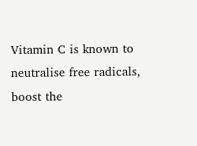Vitamin C is known to neutralise free radicals, boost the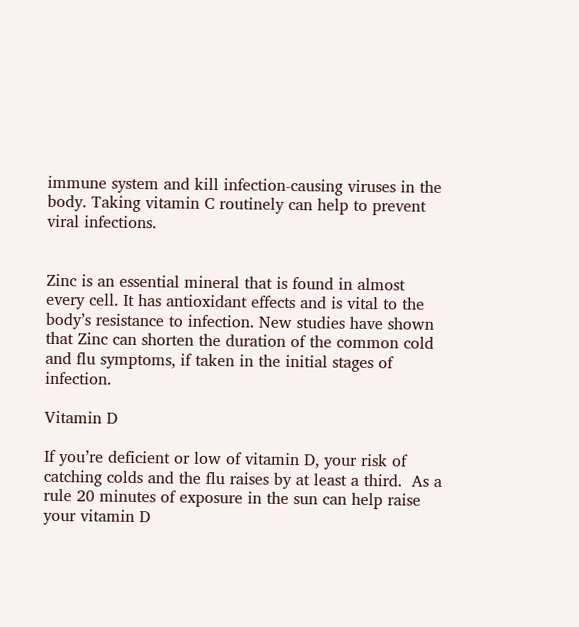immune system and kill infection-causing viruses in the body. Taking vitamin C routinely can help to prevent viral infections.


Zinc is an essential mineral that is found in almost every cell. It has antioxidant effects and is vital to the body’s resistance to infection. New studies have shown that Zinc can shorten the duration of the common cold and flu symptoms, if taken in the initial stages of infection.

Vitamin D

If you’re deficient or low of vitamin D, your risk of catching colds and the flu raises by at least a third.  As a rule 20 minutes of exposure in the sun can help raise your vitamin D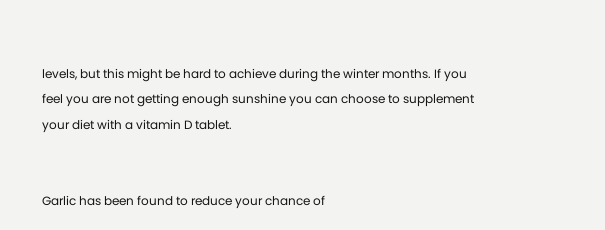levels, but this might be hard to achieve during the winter months. If you feel you are not getting enough sunshine you can choose to supplement your diet with a vitamin D tablet.


Garlic has been found to reduce your chance of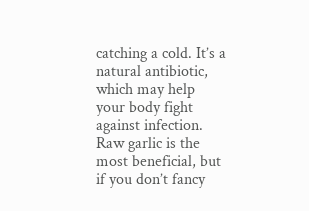catching a cold. It’s a natural antibiotic, which may help  your body fight against infection. Raw garlic is the most beneficial, but if you don’t fancy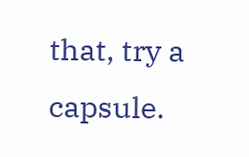that, try a capsule.